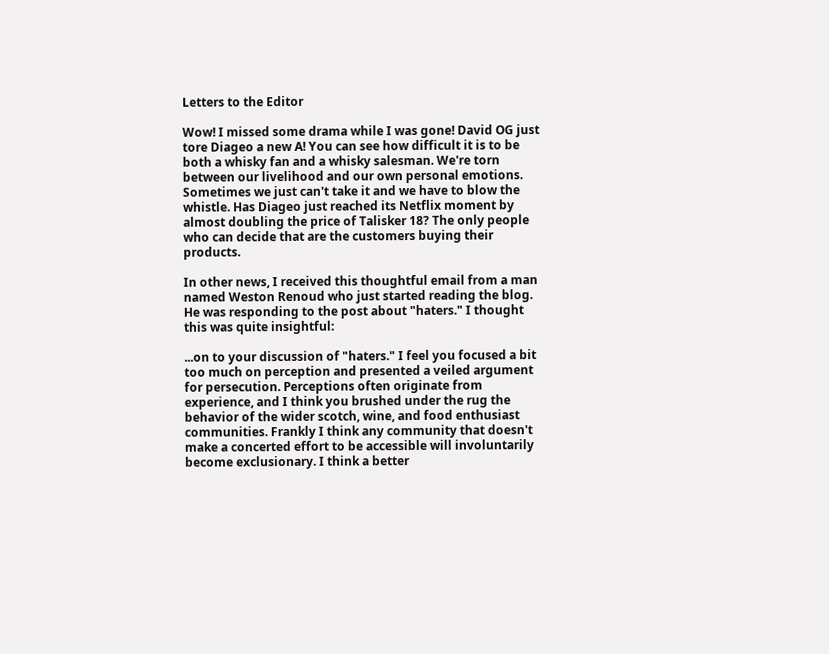Letters to the Editor

Wow! I missed some drama while I was gone! David OG just tore Diageo a new A! You can see how difficult it is to be both a whisky fan and a whisky salesman. We're torn between our livelihood and our own personal emotions. Sometimes we just can't take it and we have to blow the whistle. Has Diageo just reached its Netflix moment by almost doubling the price of Talisker 18? The only people who can decide that are the customers buying their products.

In other news, I received this thoughtful email from a man named Weston Renoud who just started reading the blog. He was responding to the post about "haters." I thought this was quite insightful:

...on to your discussion of "haters." I feel you focused a bit too much on perception and presented a veiled argument for persecution. Perceptions often originate from experience, and I think you brushed under the rug the behavior of the wider scotch, wine, and food enthusiast communities. Frankly I think any community that doesn't make a concerted effort to be accessible will involuntarily become exclusionary. I think a better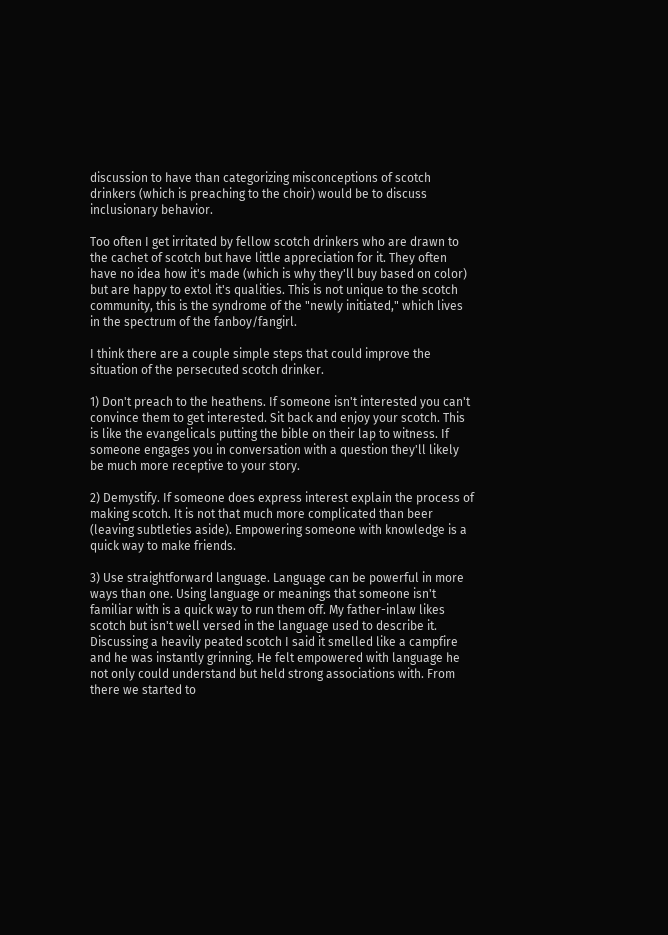discussion to have than categorizing misconceptions of scotch drinkers (which is preaching to the choir) would be to discuss inclusionary behavior.

Too often I get irritated by fellow scotch drinkers who are drawn to the cachet of scotch but have little appreciation for it. They often have no idea how it's made (which is why they'll buy based on color) but are happy to extol it's qualities. This is not unique to the scotch community, this is the syndrome of the "newly initiated," which lives in the spectrum of the fanboy/fangirl.

I think there are a couple simple steps that could improve the situation of the persecuted scotch drinker.

1) Don't preach to the heathens. If someone isn't interested you can't convince them to get interested. Sit back and enjoy your scotch. This is like the evangelicals putting the bible on their lap to witness. If someone engages you in conversation with a question they'll likely be much more receptive to your story.

2) Demystify. If someone does express interest explain the process of making scotch. It is not that much more complicated than beer (leaving subtleties aside). Empowering someone with knowledge is a quick way to make friends.

3) Use straightforward language. Language can be powerful in more ways than one. Using language or meanings that someone isn't familiar with is a quick way to run them off. My father-inlaw likes scotch but isn't well versed in the language used to describe it. Discussing a heavily peated scotch I said it smelled like a campfire and he was instantly grinning. He felt empowered with language he not only could understand but held strong associations with. From there we started to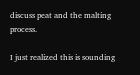discuss peat and the malting process.

I just realized this is sounding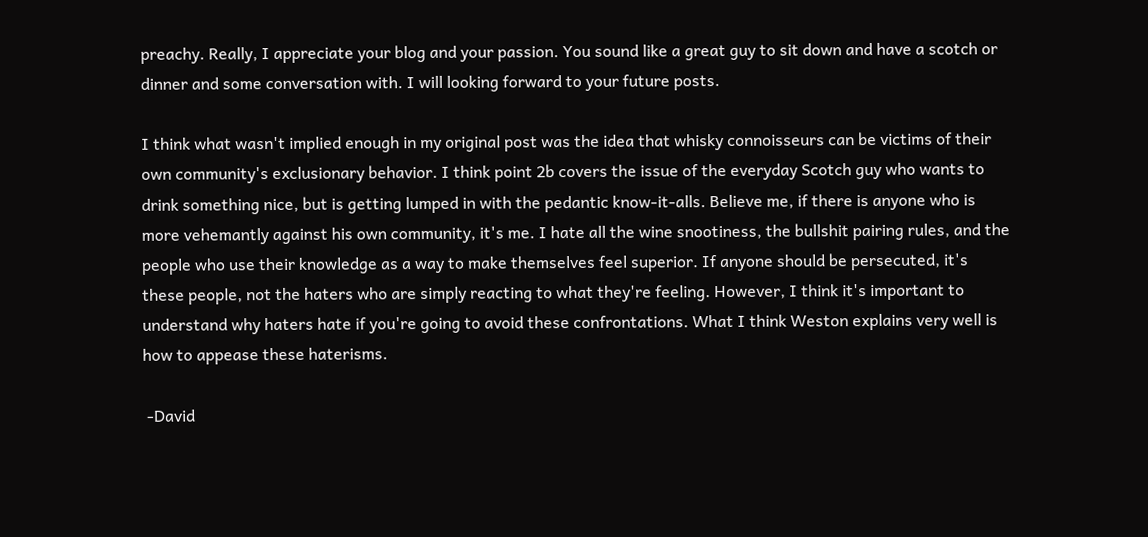preachy. Really, I appreciate your blog and your passion. You sound like a great guy to sit down and have a scotch or dinner and some conversation with. I will looking forward to your future posts.

I think what wasn't implied enough in my original post was the idea that whisky connoisseurs can be victims of their own community's exclusionary behavior. I think point 2b covers the issue of the everyday Scotch guy who wants to drink something nice, but is getting lumped in with the pedantic know-it-alls. Believe me, if there is anyone who is more vehemantly against his own community, it's me. I hate all the wine snootiness, the bullshit pairing rules, and the people who use their knowledge as a way to make themselves feel superior. If anyone should be persecuted, it's these people, not the haters who are simply reacting to what they're feeling. However, I think it's important to understand why haters hate if you're going to avoid these confrontations. What I think Weston explains very well is how to appease these haterisms.

 -David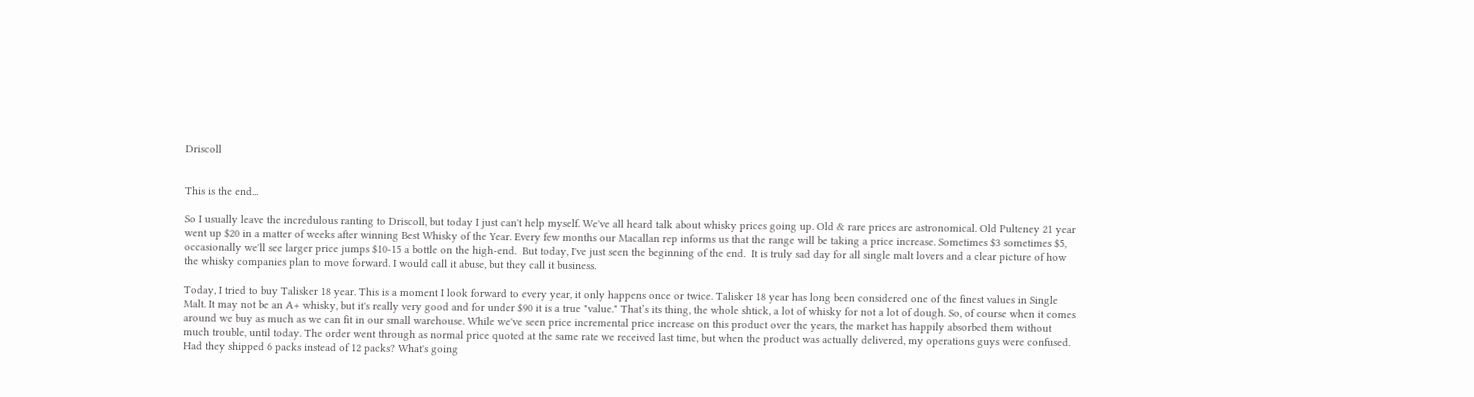Driscoll


This is the end...

So I usually leave the incredulous ranting to Driscoll, but today I just can't help myself. We've all heard talk about whisky prices going up. Old & rare prices are astronomical. Old Pulteney 21 year went up $20 in a matter of weeks after winning Best Whisky of the Year. Every few months our Macallan rep informs us that the range will be taking a price increase. Sometimes $3 sometimes $5, occasionally we'll see larger price jumps $10-15 a bottle on the high-end.  But today, I've just seen the beginning of the end.  It is truly sad day for all single malt lovers and a clear picture of how the whisky companies plan to move forward. I would call it abuse, but they call it business.

Today, I tried to buy Talisker 18 year. This is a moment I look forward to every year, it only happens once or twice. Talisker 18 year has long been considered one of the finest values in Single Malt. It may not be an A+ whisky, but it's really very good and for under $90 it is a true "value." That’s its thing, the whole shtick, a lot of whisky for not a lot of dough. So, of course when it comes around we buy as much as we can fit in our small warehouse. While we've seen price incremental price increase on this product over the years, the market has happily absorbed them without much trouble, until today. The order went through as normal price quoted at the same rate we received last time, but when the product was actually delivered, my operations guys were confused. Had they shipped 6 packs instead of 12 packs? What's going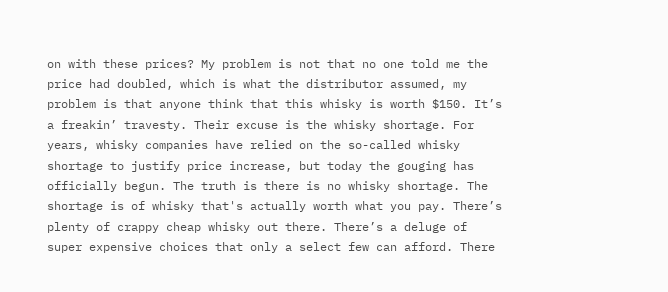on with these prices? My problem is not that no one told me the price had doubled, which is what the distributor assumed, my problem is that anyone think that this whisky is worth $150. It’s a freakin’ travesty. Their excuse is the whisky shortage. For years, whisky companies have relied on the so-called whisky shortage to justify price increase, but today the gouging has officially begun. The truth is there is no whisky shortage. The shortage is of whisky that's actually worth what you pay. There’s plenty of crappy cheap whisky out there. There’s a deluge of super expensive choices that only a select few can afford. There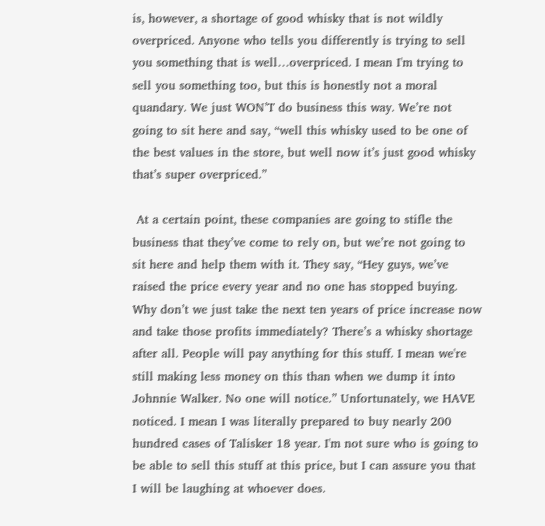is, however, a shortage of good whisky that is not wildly overpriced. Anyone who tells you differently is trying to sell you something that is well…overpriced. I mean I'm trying to sell you something too, but this is honestly not a moral quandary. We just WON’T do business this way. We’re not going to sit here and say, “well this whisky used to be one of the best values in the store, but well now it’s just good whisky that’s super overpriced.”

 At a certain point, these companies are going to stifle the business that they’ve come to rely on, but we’re not going to sit here and help them with it. They say, “Hey guys, we’ve raised the price every year and no one has stopped buying. Why don’t we just take the next ten years of price increase now and take those profits immediately? There’s a whisky shortage after all. People will pay anything for this stuff. I mean we're still making less money on this than when we dump it into Johnnie Walker. No one will notice.” Unfortunately, we HAVE noticed. I mean I was literally prepared to buy nearly 200 hundred cases of Talisker 18 year. I'm not sure who is going to be able to sell this stuff at this price, but I can assure you that I will be laughing at whoever does.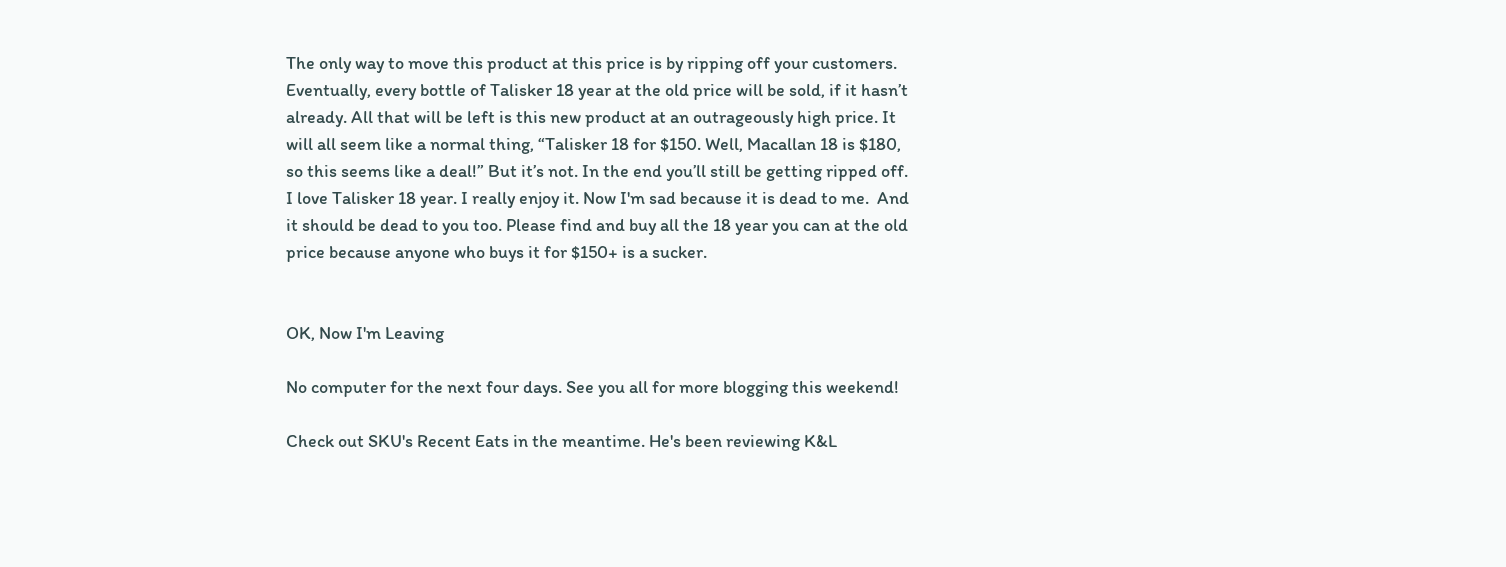The only way to move this product at this price is by ripping off your customers. Eventually, every bottle of Talisker 18 year at the old price will be sold, if it hasn’t already. All that will be left is this new product at an outrageously high price. It will all seem like a normal thing, “Talisker 18 for $150. Well, Macallan 18 is $180, so this seems like a deal!” But it’s not. In the end you’ll still be getting ripped off. I love Talisker 18 year. I really enjoy it. Now I'm sad because it is dead to me.  And it should be dead to you too. Please find and buy all the 18 year you can at the old price because anyone who buys it for $150+ is a sucker.


OK, Now I'm Leaving

No computer for the next four days. See you all for more blogging this weekend!

Check out SKU's Recent Eats in the meantime. He's been reviewing K&L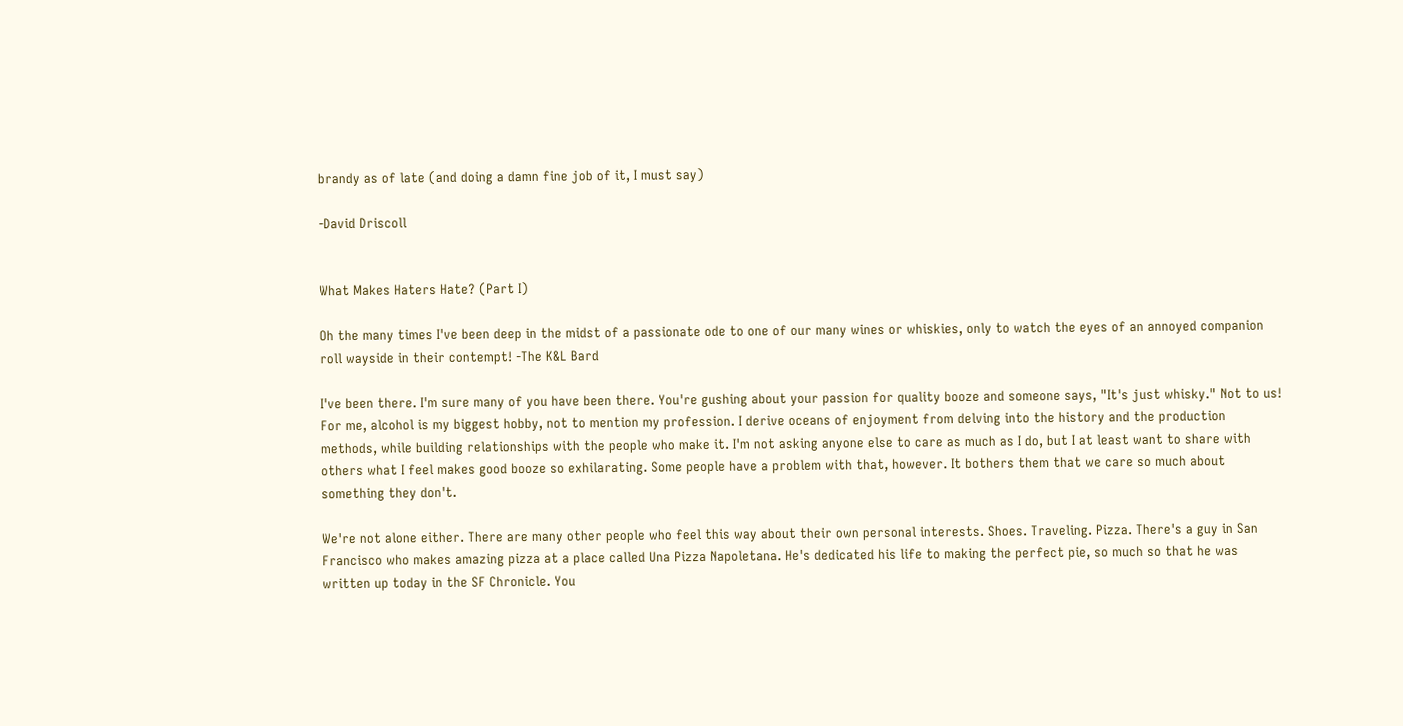brandy as of late (and doing a damn fine job of it, I must say)

-David Driscoll


What Makes Haters Hate? (Part I)

Oh the many times I've been deep in the midst of a passionate ode to one of our many wines or whiskies, only to watch the eyes of an annoyed companion roll wayside in their contempt! -The K&L Bard

I've been there. I'm sure many of you have been there. You're gushing about your passion for quality booze and someone says, "It's just whisky." Not to us! For me, alcohol is my biggest hobby, not to mention my profession. I derive oceans of enjoyment from delving into the history and the production methods, while building relationships with the people who make it. I'm not asking anyone else to care as much as I do, but I at least want to share with others what I feel makes good booze so exhilarating. Some people have a problem with that, however. It bothers them that we care so much about something they don't.

We're not alone either. There are many other people who feel this way about their own personal interests. Shoes. Traveling. Pizza. There's a guy in San Francisco who makes amazing pizza at a place called Una Pizza Napoletana. He's dedicated his life to making the perfect pie, so much so that he was written up today in the SF Chronicle. You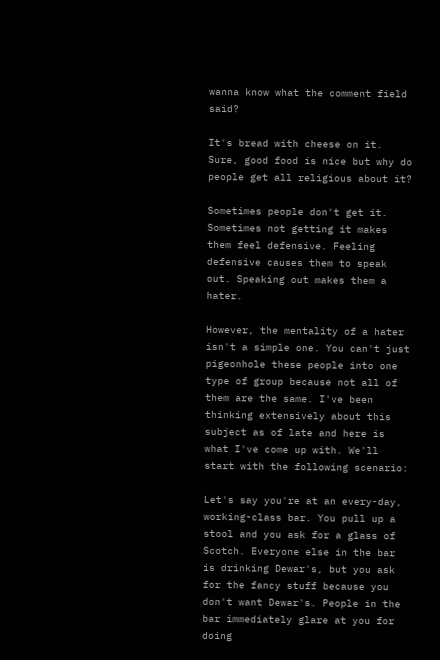wanna know what the comment field said?

It's bread with cheese on it. Sure, good food is nice but why do people get all religious about it?

Sometimes people don't get it. Sometimes not getting it makes them feel defensive. Feeling defensive causes them to speak out. Speaking out makes them a hater.

However, the mentality of a hater isn't a simple one. You can't just pigeonhole these people into one type of group because not all of them are the same. I've been thinking extensively about this subject as of late and here is what I've come up with. We'll start with the following scenario:

Let's say you're at an every-day, working-class bar. You pull up a stool and you ask for a glass of Scotch. Everyone else in the bar is drinking Dewar's, but you ask for the fancy stuff because you don't want Dewar's. People in the bar immediately glare at you for doing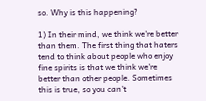so. Why is this happening?

1) In their mind, we think we're better than them. The first thing that haters tend to think about people who enjoy fine spirits is that we think we're better than other people. Sometimes this is true, so you can't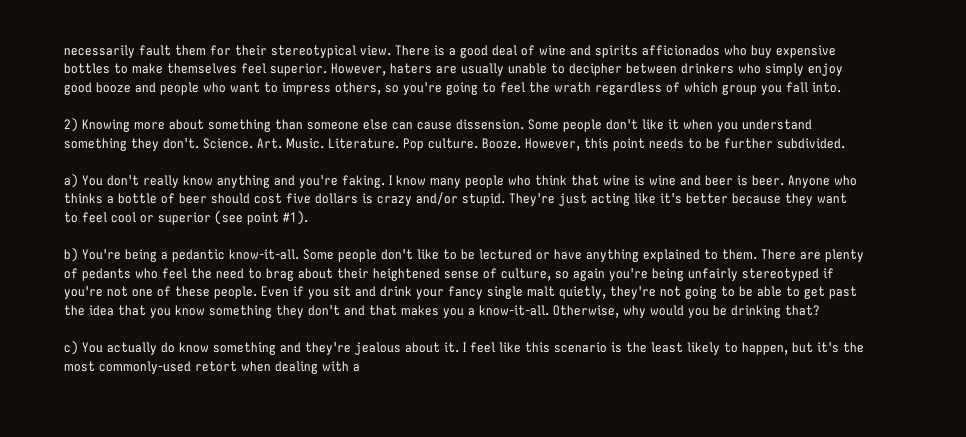necessarily fault them for their stereotypical view. There is a good deal of wine and spirits afficionados who buy expensive bottles to make themselves feel superior. However, haters are usually unable to decipher between drinkers who simply enjoy good booze and people who want to impress others, so you're going to feel the wrath regardless of which group you fall into.

2) Knowing more about something than someone else can cause dissension. Some people don't like it when you understand something they don't. Science. Art. Music. Literature. Pop culture. Booze. However, this point needs to be further subdivided.

a) You don't really know anything and you're faking. I know many people who think that wine is wine and beer is beer. Anyone who thinks a bottle of beer should cost five dollars is crazy and/or stupid. They're just acting like it's better because they want to feel cool or superior (see point #1).

b) You're being a pedantic know-it-all. Some people don't like to be lectured or have anything explained to them. There are plenty of pedants who feel the need to brag about their heightened sense of culture, so again you're being unfairly stereotyped if you're not one of these people. Even if you sit and drink your fancy single malt quietly, they're not going to be able to get past the idea that you know something they don't and that makes you a know-it-all. Otherwise, why would you be drinking that?

c) You actually do know something and they're jealous about it. I feel like this scenario is the least likely to happen, but it's the most commonly-used retort when dealing with a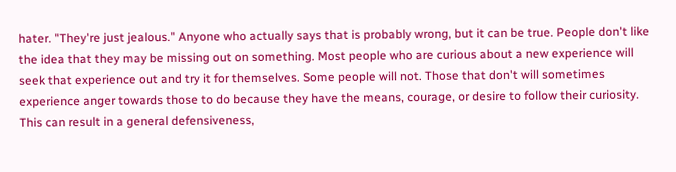hater. "They're just jealous." Anyone who actually says that is probably wrong, but it can be true. People don't like the idea that they may be missing out on something. Most people who are curious about a new experience will seek that experience out and try it for themselves. Some people will not. Those that don't will sometimes experience anger towards those to do because they have the means, courage, or desire to follow their curiosity. This can result in a general defensiveness,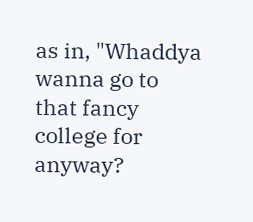as in, "Whaddya wanna go to that fancy college for anyway?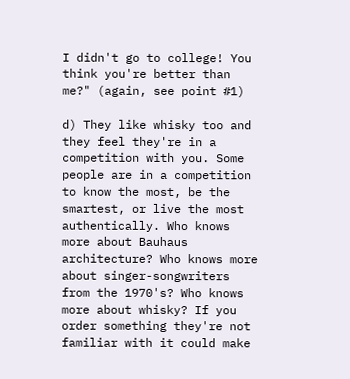I didn't go to college! You think you're better than me?" (again, see point #1)

d) They like whisky too and they feel they're in a competition with you. Some people are in a competition to know the most, be the smartest, or live the most authentically. Who knows more about Bauhaus architecture? Who knows more about singer-songwriters from the 1970's? Who knows more about whisky? If you order something they're not familiar with it could make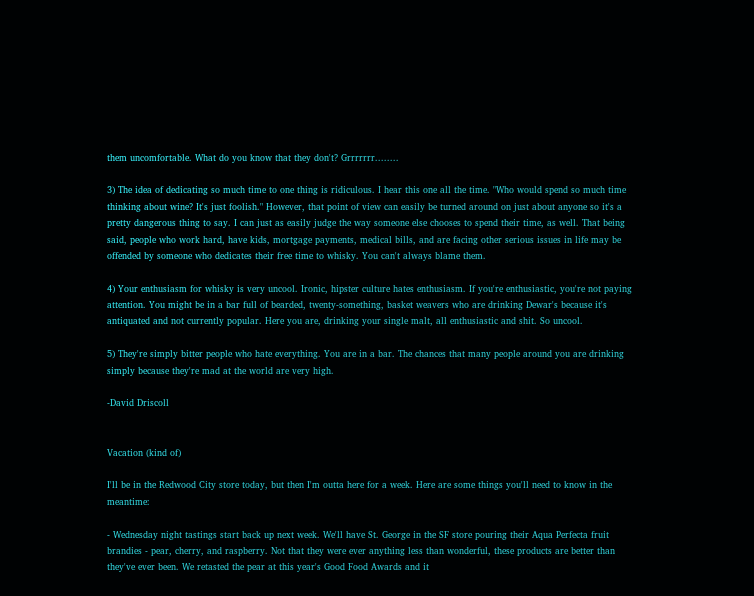them uncomfortable. What do you know that they don't? Grrrrrrr........

3) The idea of dedicating so much time to one thing is ridiculous. I hear this one all the time. "Who would spend so much time thinking about wine? It's just foolish." However, that point of view can easily be turned around on just about anyone so it's a pretty dangerous thing to say. I can just as easily judge the way someone else chooses to spend their time, as well. That being said, people who work hard, have kids, mortgage payments, medical bills, and are facing other serious issues in life may be offended by someone who dedicates their free time to whisky. You can't always blame them.

4) Your enthusiasm for whisky is very uncool. Ironic, hipster culture hates enthusiasm. If you're enthusiastic, you're not paying attention. You might be in a bar full of bearded, twenty-something, basket weavers who are drinking Dewar's because it's antiquated and not currently popular. Here you are, drinking your single malt, all enthusiastic and shit. So uncool.

5) They're simply bitter people who hate everything. You are in a bar. The chances that many people around you are drinking simply because they're mad at the world are very high.

-David Driscoll


Vacation (kind of)

I'll be in the Redwood City store today, but then I'm outta here for a week. Here are some things you'll need to know in the meantime:

- Wednesday night tastings start back up next week. We'll have St. George in the SF store pouring their Aqua Perfecta fruit brandies - pear, cherry, and raspberry. Not that they were ever anything less than wonderful, these products are better than they've ever been. We retasted the pear at this year's Good Food Awards and it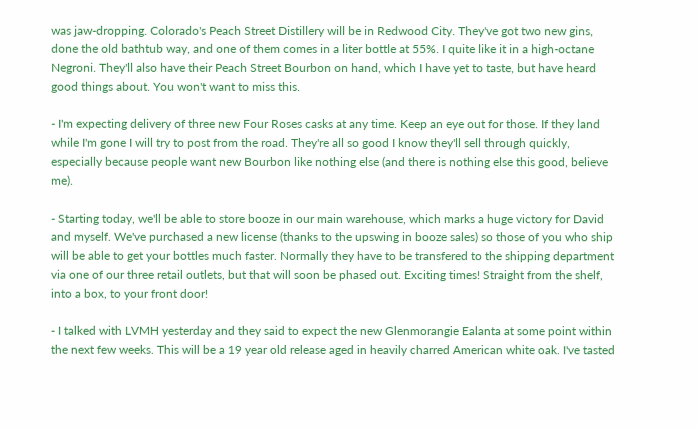was jaw-dropping. Colorado's Peach Street Distillery will be in Redwood City. They've got two new gins, done the old bathtub way, and one of them comes in a liter bottle at 55%. I quite like it in a high-octane Negroni. They'll also have their Peach Street Bourbon on hand, which I have yet to taste, but have heard good things about. You won't want to miss this.

- I'm expecting delivery of three new Four Roses casks at any time. Keep an eye out for those. If they land while I'm gone I will try to post from the road. They're all so good I know they'll sell through quickly, especially because people want new Bourbon like nothing else (and there is nothing else this good, believe me).

- Starting today, we'll be able to store booze in our main warehouse, which marks a huge victory for David and myself. We've purchased a new license (thanks to the upswing in booze sales) so those of you who ship will be able to get your bottles much faster. Normally they have to be transfered to the shipping department via one of our three retail outlets, but that will soon be phased out. Exciting times! Straight from the shelf, into a box, to your front door!

- I talked with LVMH yesterday and they said to expect the new Glenmorangie Ealanta at some point within the next few weeks. This will be a 19 year old release aged in heavily charred American white oak. I've tasted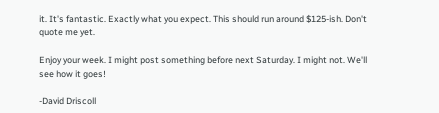it. It's fantastic. Exactly what you expect. This should run around $125-ish. Don't quote me yet.

Enjoy your week. I might post something before next Saturday. I might not. We'll see how it goes!

-David Driscoll